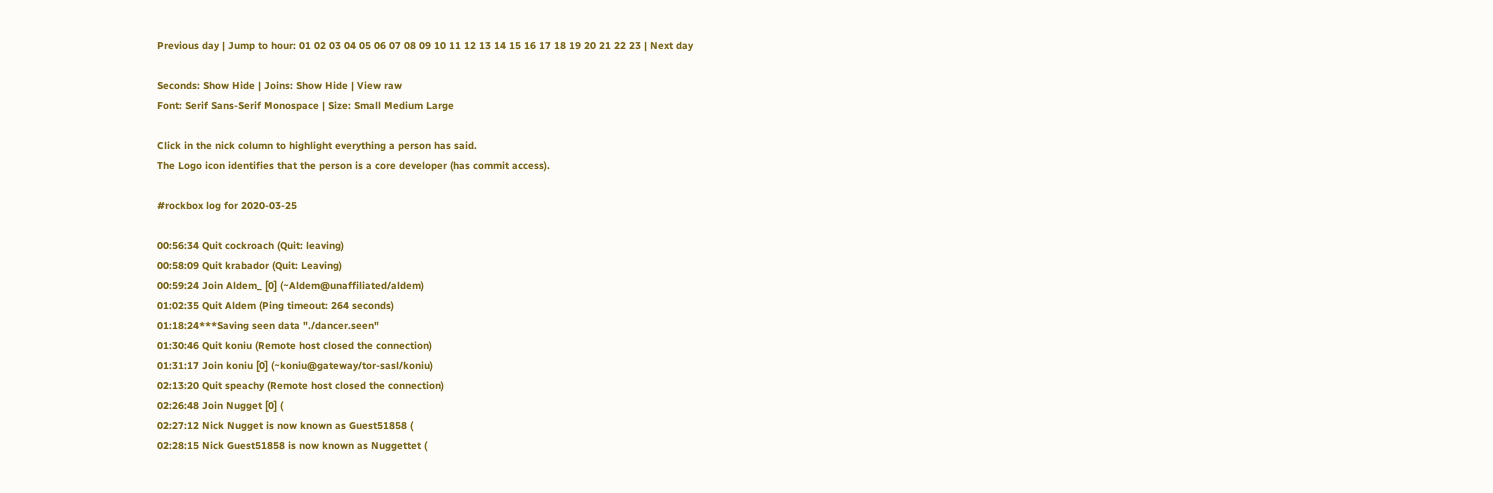Previous day | Jump to hour: 01 02 03 04 05 06 07 08 09 10 11 12 13 14 15 16 17 18 19 20 21 22 23 | Next day

Seconds: Show Hide | Joins: Show Hide | View raw
Font: Serif Sans-Serif Monospace | Size: Small Medium Large

Click in the nick column to highlight everything a person has said.
The Logo icon identifies that the person is a core developer (has commit access).

#rockbox log for 2020-03-25

00:56:34 Quit cockroach (Quit: leaving)
00:58:09 Quit krabador (Quit: Leaving)
00:59:24 Join Aldem_ [0] (~Aldem@unaffiliated/aldem)
01:02:35 Quit Aldem (Ping timeout: 264 seconds)
01:18:24***Saving seen data "./dancer.seen"
01:30:46 Quit koniu (Remote host closed the connection)
01:31:17 Join koniu [0] (~koniu@gateway/tor-sasl/koniu)
02:13:20 Quit speachy (Remote host closed the connection)
02:26:48 Join Nugget [0] (
02:27:12 Nick Nugget is now known as Guest51858 (
02:28:15 Nick Guest51858 is now known as Nuggettet (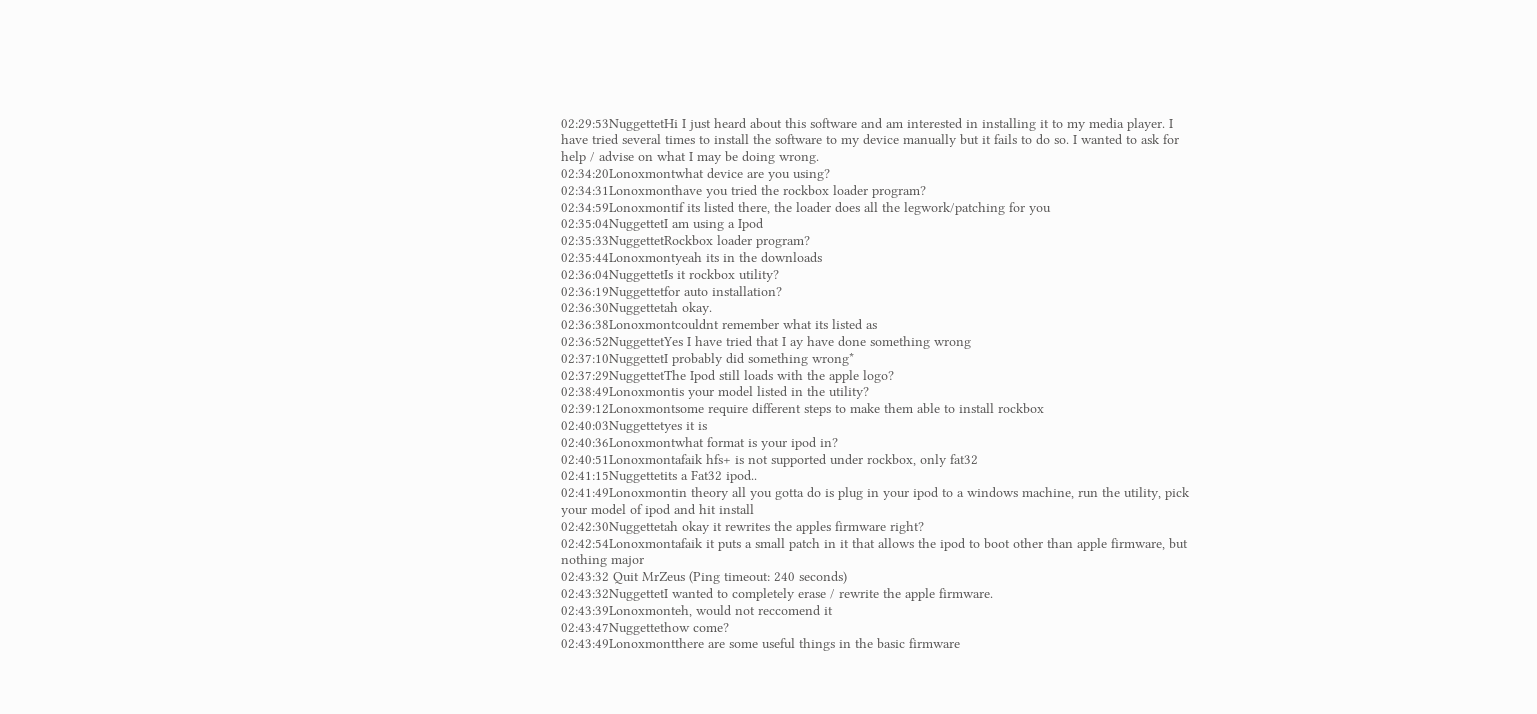02:29:53NuggettetHi I just heard about this software and am interested in installing it to my media player. I have tried several times to install the software to my device manually but it fails to do so. I wanted to ask for help / advise on what I may be doing wrong.
02:34:20Lonoxmontwhat device are you using?
02:34:31Lonoxmonthave you tried the rockbox loader program?
02:34:59Lonoxmontif its listed there, the loader does all the legwork/patching for you
02:35:04NuggettetI am using a Ipod
02:35:33NuggettetRockbox loader program?
02:35:44Lonoxmontyeah its in the downloads
02:36:04NuggettetIs it rockbox utility?
02:36:19Nuggettetfor auto installation?
02:36:30Nuggettetah okay.
02:36:38Lonoxmontcouldnt remember what its listed as
02:36:52NuggettetYes I have tried that I ay have done something wrong
02:37:10NuggettetI probably did something wrong*
02:37:29NuggettetThe Ipod still loads with the apple logo?
02:38:49Lonoxmontis your model listed in the utility?
02:39:12Lonoxmontsome require different steps to make them able to install rockbox
02:40:03Nuggettetyes it is
02:40:36Lonoxmontwhat format is your ipod in?
02:40:51Lonoxmontafaik hfs+ is not supported under rockbox, only fat32
02:41:15Nuggettetits a Fat32 ipod..
02:41:49Lonoxmontin theory all you gotta do is plug in your ipod to a windows machine, run the utility, pick your model of ipod and hit install
02:42:30Nuggettetah okay it rewrites the apples firmware right?
02:42:54Lonoxmontafaik it puts a small patch in it that allows the ipod to boot other than apple firmware, but nothing major
02:43:32 Quit MrZeus (Ping timeout: 240 seconds)
02:43:32NuggettetI wanted to completely erase / rewrite the apple firmware.
02:43:39Lonoxmonteh, would not reccomend it
02:43:47Nuggettethow come?
02:43:49Lonoxmontthere are some useful things in the basic firmware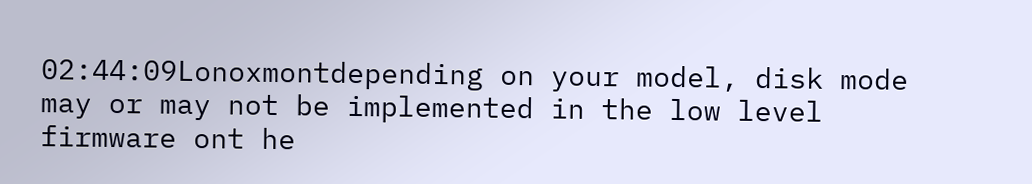02:44:09Lonoxmontdepending on your model, disk mode may or may not be implemented in the low level firmware ont he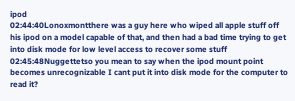ipod
02:44:40Lonoxmontthere was a guy here who wiped all apple stuff off his ipod on a model capable of that, and then had a bad time trying to get into disk mode for low level access to recover some stuff
02:45:48Nuggettetso you mean to say when the ipod mount point becomes unrecognizable I cant put it into disk mode for the computer to read it?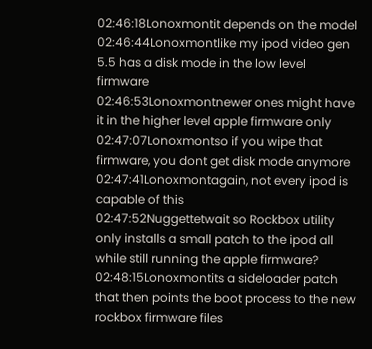02:46:18Lonoxmontit depends on the model
02:46:44Lonoxmontlike my ipod video gen 5.5 has a disk mode in the low level firmware
02:46:53Lonoxmontnewer ones might have it in the higher level apple firmware only
02:47:07Lonoxmontso if you wipe that firmware, you dont get disk mode anymore
02:47:41Lonoxmontagain, not every ipod is capable of this
02:47:52Nuggettetwait so Rockbox utility only installs a small patch to the ipod all while still running the apple firmware?
02:48:15Lonoxmontits a sideloader patch that then points the boot process to the new rockbox firmware files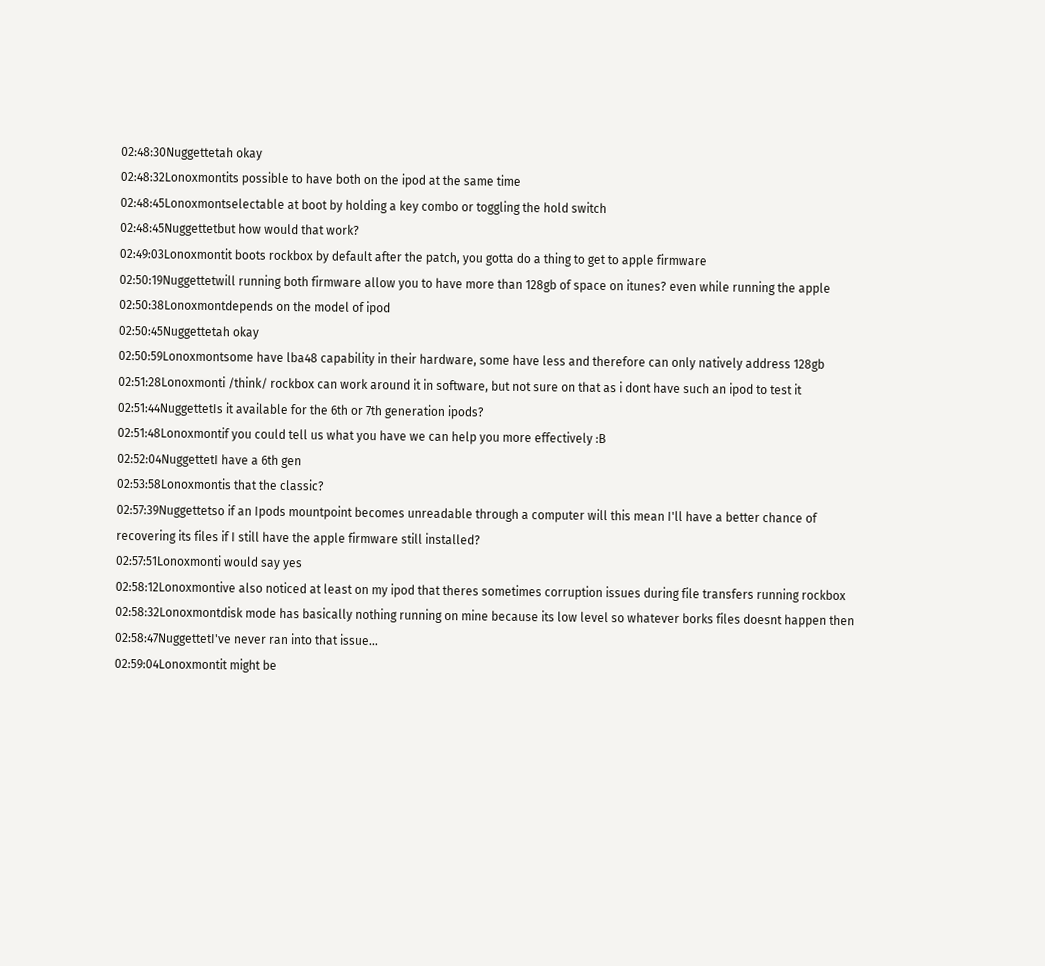02:48:30Nuggettetah okay
02:48:32Lonoxmontits possible to have both on the ipod at the same time
02:48:45Lonoxmontselectable at boot by holding a key combo or toggling the hold switch
02:48:45Nuggettetbut how would that work?
02:49:03Lonoxmontit boots rockbox by default after the patch, you gotta do a thing to get to apple firmware
02:50:19Nuggettetwill running both firmware allow you to have more than 128gb of space on itunes? even while running the apple
02:50:38Lonoxmontdepends on the model of ipod
02:50:45Nuggettetah okay
02:50:59Lonoxmontsome have lba48 capability in their hardware, some have less and therefore can only natively address 128gb
02:51:28Lonoxmonti /think/ rockbox can work around it in software, but not sure on that as i dont have such an ipod to test it
02:51:44NuggettetIs it available for the 6th or 7th generation ipods?
02:51:48Lonoxmontif you could tell us what you have we can help you more effectively :B
02:52:04NuggettetI have a 6th gen
02:53:58Lonoxmontis that the classic?
02:57:39Nuggettetso if an Ipods mountpoint becomes unreadable through a computer will this mean I'll have a better chance of recovering its files if I still have the apple firmware still installed?
02:57:51Lonoxmonti would say yes
02:58:12Lonoxmontive also noticed at least on my ipod that theres sometimes corruption issues during file transfers running rockbox
02:58:32Lonoxmontdisk mode has basically nothing running on mine because its low level so whatever borks files doesnt happen then
02:58:47NuggettetI've never ran into that issue...
02:59:04Lonoxmontit might be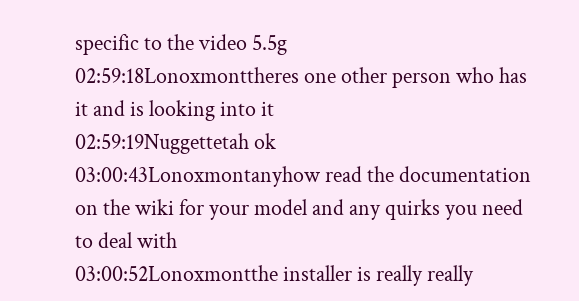specific to the video 5.5g
02:59:18Lonoxmonttheres one other person who has it and is looking into it
02:59:19Nuggettetah ok
03:00:43Lonoxmontanyhow read the documentation on the wiki for your model and any quirks you need to deal with
03:00:52Lonoxmontthe installer is really really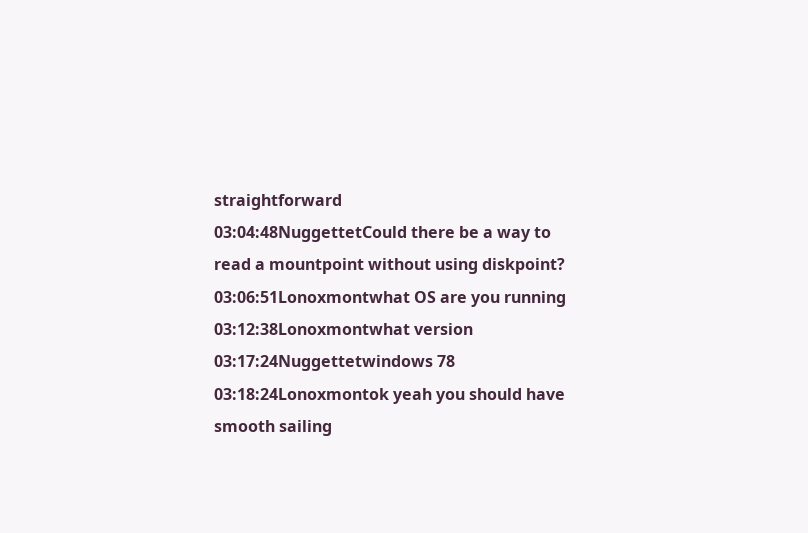straightforward
03:04:48NuggettetCould there be a way to read a mountpoint without using diskpoint?
03:06:51Lonoxmontwhat OS are you running
03:12:38Lonoxmontwhat version
03:17:24Nuggettetwindows 78
03:18:24Lonoxmontok yeah you should have smooth sailing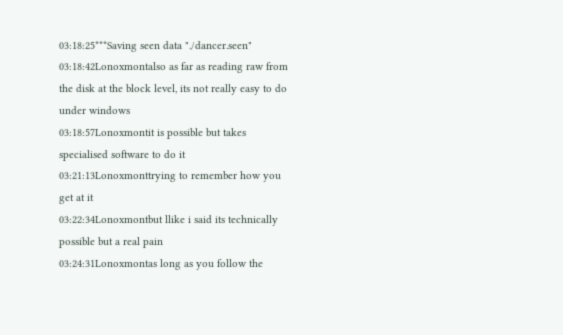03:18:25***Saving seen data "./dancer.seen"
03:18:42Lonoxmontalso as far as reading raw from the disk at the block level, its not really easy to do under windows
03:18:57Lonoxmontit is possible but takes specialised software to do it
03:21:13Lonoxmonttrying to remember how you get at it
03:22:34Lonoxmontbut llike i said its technically possible but a real pain
03:24:31Lonoxmontas long as you follow the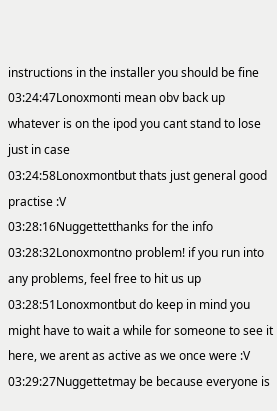instructions in the installer you should be fine
03:24:47Lonoxmonti mean obv back up whatever is on the ipod you cant stand to lose just in case
03:24:58Lonoxmontbut thats just general good practise :V
03:28:16Nuggettetthanks for the info
03:28:32Lonoxmontno problem! if you run into any problems, feel free to hit us up
03:28:51Lonoxmontbut do keep in mind you might have to wait a while for someone to see it here, we arent as active as we once were :V
03:29:27Nuggettetmay be because everyone is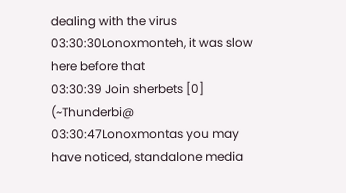dealing with the virus
03:30:30Lonoxmonteh, it was slow here before that
03:30:39 Join sherbets [0] (~Thunderbi@
03:30:47Lonoxmontas you may have noticed, standalone media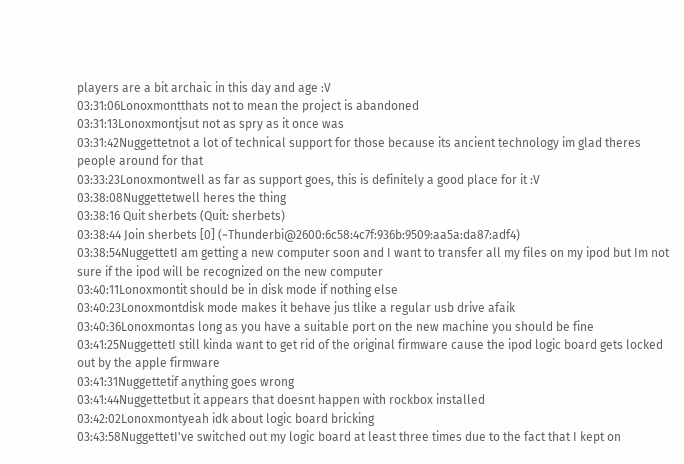players are a bit archaic in this day and age :V
03:31:06Lonoxmontthats not to mean the project is abandoned
03:31:13Lonoxmontjsut not as spry as it once was
03:31:42Nuggettetnot a lot of technical support for those because its ancient technology im glad theres people around for that
03:33:23Lonoxmontwell as far as support goes, this is definitely a good place for it :V
03:38:08Nuggettetwell heres the thing
03:38:16 Quit sherbets (Quit: sherbets)
03:38:44 Join sherbets [0] (~Thunderbi@2600:6c58:4c7f:936b:9509:aa5a:da87:adf4)
03:38:54NuggettetI am getting a new computer soon and I want to transfer all my files on my ipod but Im not sure if the ipod will be recognized on the new computer
03:40:11Lonoxmontit should be in disk mode if nothing else
03:40:23Lonoxmontdisk mode makes it behave jus tlike a regular usb drive afaik
03:40:36Lonoxmontas long as you have a suitable port on the new machine you should be fine
03:41:25NuggettetI still kinda want to get rid of the original firmware cause the ipod logic board gets locked out by the apple firmware
03:41:31Nuggettetif anything goes wrong
03:41:44Nuggettetbut it appears that doesnt happen with rockbox installed
03:42:02Lonoxmontyeah idk about logic board bricking
03:43:58NuggettetI've switched out my logic board at least three times due to the fact that I kept on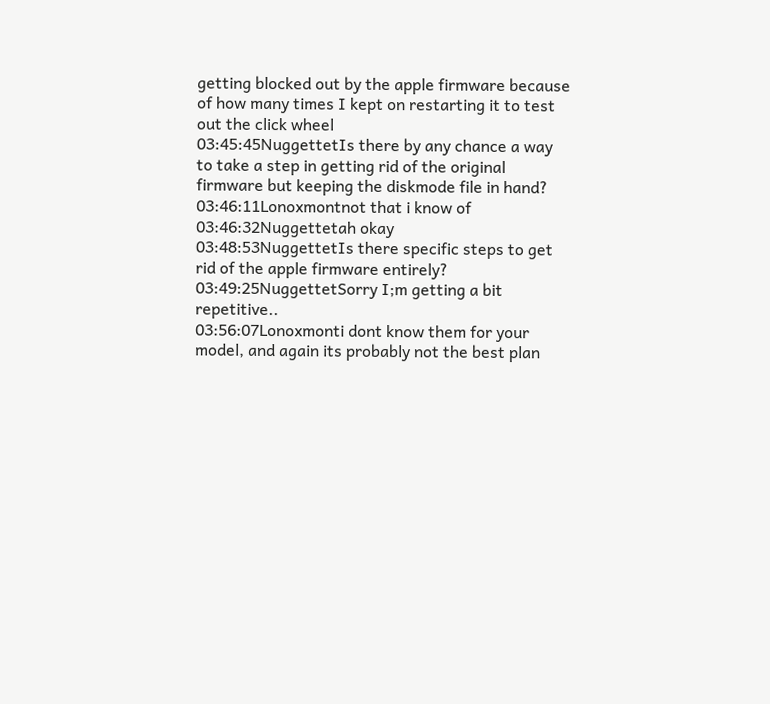getting blocked out by the apple firmware because of how many times I kept on restarting it to test out the click wheel
03:45:45NuggettetIs there by any chance a way to take a step in getting rid of the original firmware but keeping the diskmode file in hand?
03:46:11Lonoxmontnot that i know of
03:46:32Nuggettetah okay
03:48:53NuggettetIs there specific steps to get rid of the apple firmware entirely?
03:49:25NuggettetSorry I;m getting a bit repetitive..
03:56:07Lonoxmonti dont know them for your model, and again its probably not the best plan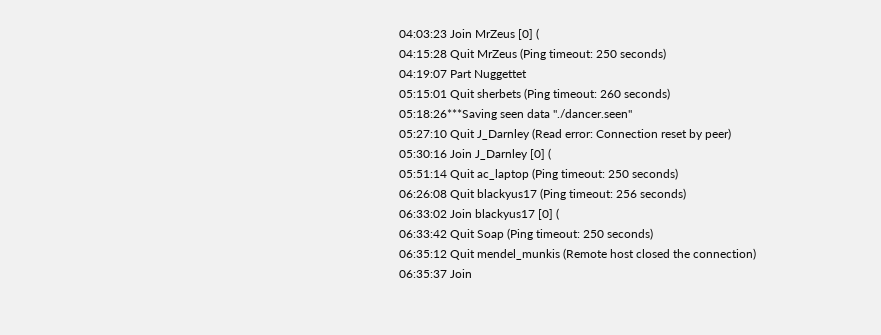04:03:23 Join MrZeus [0] (
04:15:28 Quit MrZeus (Ping timeout: 250 seconds)
04:19:07 Part Nuggettet
05:15:01 Quit sherbets (Ping timeout: 260 seconds)
05:18:26***Saving seen data "./dancer.seen"
05:27:10 Quit J_Darnley (Read error: Connection reset by peer)
05:30:16 Join J_Darnley [0] (
05:51:14 Quit ac_laptop (Ping timeout: 250 seconds)
06:26:08 Quit blackyus17 (Ping timeout: 256 seconds)
06:33:02 Join blackyus17 [0] (
06:33:42 Quit Soap (Ping timeout: 250 seconds)
06:35:12 Quit mendel_munkis (Remote host closed the connection)
06:35:37 Join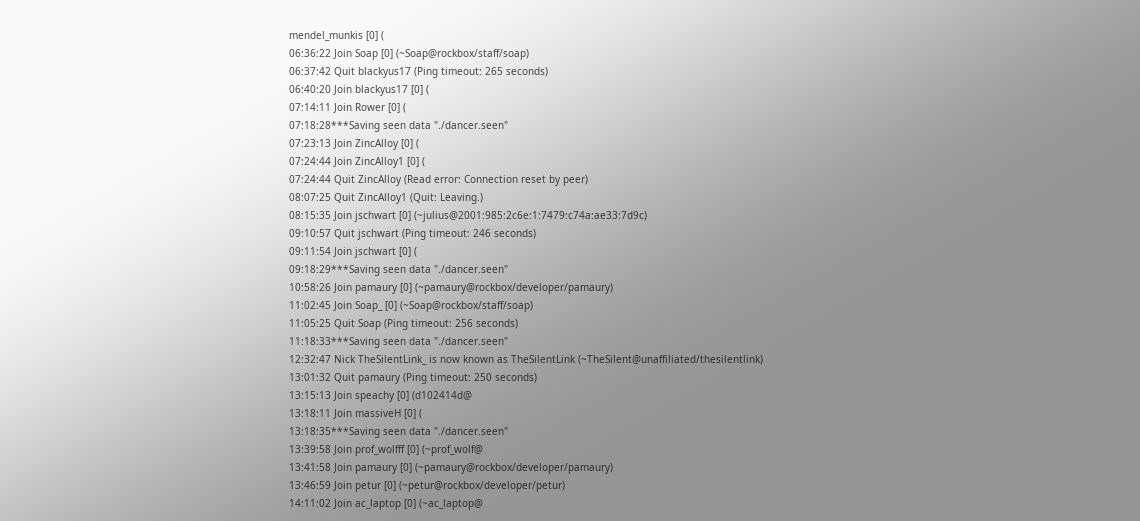mendel_munkis [0] (
06:36:22 Join Soap [0] (~Soap@rockbox/staff/soap)
06:37:42 Quit blackyus17 (Ping timeout: 265 seconds)
06:40:20 Join blackyus17 [0] (
07:14:11 Join Rower [0] (
07:18:28***Saving seen data "./dancer.seen"
07:23:13 Join ZincAlloy [0] (
07:24:44 Join ZincAlloy1 [0] (
07:24:44 Quit ZincAlloy (Read error: Connection reset by peer)
08:07:25 Quit ZincAlloy1 (Quit: Leaving.)
08:15:35 Join jschwart [0] (~julius@2001:985:2c6e:1:7479:c74a:ae33:7d9c)
09:10:57 Quit jschwart (Ping timeout: 246 seconds)
09:11:54 Join jschwart [0] (
09:18:29***Saving seen data "./dancer.seen"
10:58:26 Join pamaury [0] (~pamaury@rockbox/developer/pamaury)
11:02:45 Join Soap_ [0] (~Soap@rockbox/staff/soap)
11:05:25 Quit Soap (Ping timeout: 256 seconds)
11:18:33***Saving seen data "./dancer.seen"
12:32:47 Nick TheSilentLink_ is now known as TheSilentLink (~TheSilent@unaffiliated/thesilentlink)
13:01:32 Quit pamaury (Ping timeout: 250 seconds)
13:15:13 Join speachy [0] (d102414d@
13:18:11 Join massiveH [0] (
13:18:35***Saving seen data "./dancer.seen"
13:39:58 Join prof_wolfff [0] (~prof_wolf@
13:41:58 Join pamaury [0] (~pamaury@rockbox/developer/pamaury)
13:46:59 Join petur [0] (~petur@rockbox/developer/petur)
14:11:02 Join ac_laptop [0] (~ac_laptop@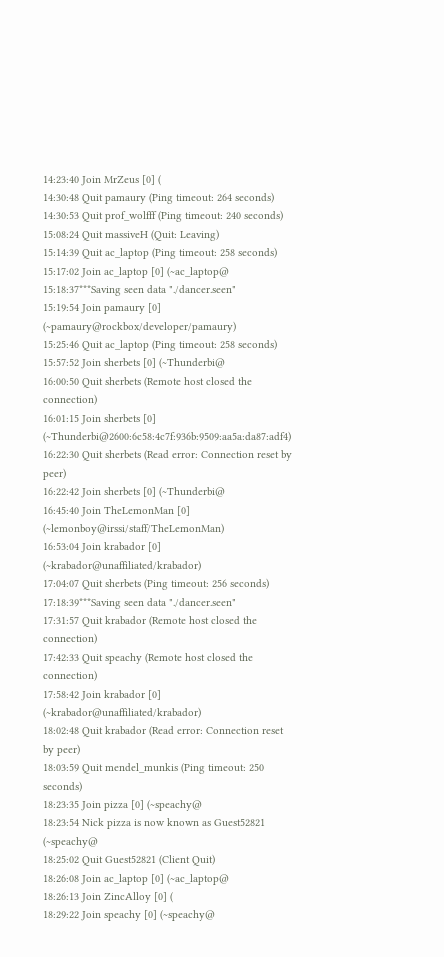14:23:40 Join MrZeus [0] (
14:30:48 Quit pamaury (Ping timeout: 264 seconds)
14:30:53 Quit prof_wolfff (Ping timeout: 240 seconds)
15:08:24 Quit massiveH (Quit: Leaving)
15:14:39 Quit ac_laptop (Ping timeout: 258 seconds)
15:17:02 Join ac_laptop [0] (~ac_laptop@
15:18:37***Saving seen data "./dancer.seen"
15:19:54 Join pamaury [0] (~pamaury@rockbox/developer/pamaury)
15:25:46 Quit ac_laptop (Ping timeout: 258 seconds)
15:57:52 Join sherbets [0] (~Thunderbi@
16:00:50 Quit sherbets (Remote host closed the connection)
16:01:15 Join sherbets [0] (~Thunderbi@2600:6c58:4c7f:936b:9509:aa5a:da87:adf4)
16:22:30 Quit sherbets (Read error: Connection reset by peer)
16:22:42 Join sherbets [0] (~Thunderbi@
16:45:40 Join TheLemonMan [0] (~lemonboy@irssi/staff/TheLemonMan)
16:53:04 Join krabador [0] (~krabador@unaffiliated/krabador)
17:04:07 Quit sherbets (Ping timeout: 256 seconds)
17:18:39***Saving seen data "./dancer.seen"
17:31:57 Quit krabador (Remote host closed the connection)
17:42:33 Quit speachy (Remote host closed the connection)
17:58:42 Join krabador [0] (~krabador@unaffiliated/krabador)
18:02:48 Quit krabador (Read error: Connection reset by peer)
18:03:59 Quit mendel_munkis (Ping timeout: 250 seconds)
18:23:35 Join pizza [0] (~speachy@
18:23:54 Nick pizza is now known as Guest52821 (~speachy@
18:25:02 Quit Guest52821 (Client Quit)
18:26:08 Join ac_laptop [0] (~ac_laptop@
18:26:13 Join ZincAlloy [0] (
18:29:22 Join speachy [0] (~speachy@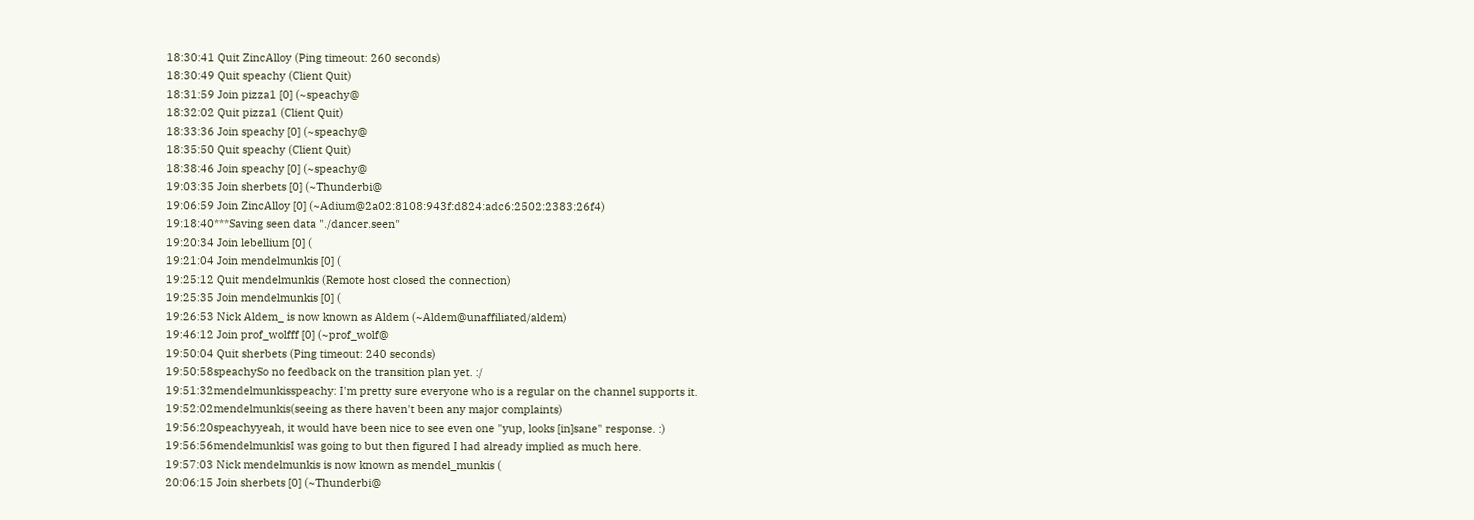18:30:41 Quit ZincAlloy (Ping timeout: 260 seconds)
18:30:49 Quit speachy (Client Quit)
18:31:59 Join pizza1 [0] (~speachy@
18:32:02 Quit pizza1 (Client Quit)
18:33:36 Join speachy [0] (~speachy@
18:35:50 Quit speachy (Client Quit)
18:38:46 Join speachy [0] (~speachy@
19:03:35 Join sherbets [0] (~Thunderbi@
19:06:59 Join ZincAlloy [0] (~Adium@2a02:8108:943f:d824:adc6:2502:2383:26f4)
19:18:40***Saving seen data "./dancer.seen"
19:20:34 Join lebellium [0] (
19:21:04 Join mendelmunkis [0] (
19:25:12 Quit mendelmunkis (Remote host closed the connection)
19:25:35 Join mendelmunkis [0] (
19:26:53 Nick Aldem_ is now known as Aldem (~Aldem@unaffiliated/aldem)
19:46:12 Join prof_wolfff [0] (~prof_wolf@
19:50:04 Quit sherbets (Ping timeout: 240 seconds)
19:50:58speachySo no feedback on the transition plan yet. :/
19:51:32mendelmunkisspeachy: I'm pretty sure everyone who is a regular on the channel supports it.
19:52:02mendelmunkis(seeing as there haven't been any major complaints)
19:56:20speachyyeah, it would have been nice to see even one "yup, looks [in]sane" response. :)
19:56:56mendelmunkisI was going to but then figured I had already implied as much here.
19:57:03 Nick mendelmunkis is now known as mendel_munkis (
20:06:15 Join sherbets [0] (~Thunderbi@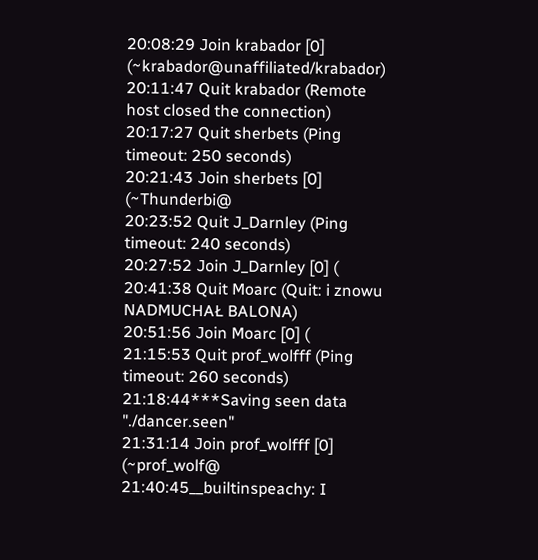20:08:29 Join krabador [0] (~krabador@unaffiliated/krabador)
20:11:47 Quit krabador (Remote host closed the connection)
20:17:27 Quit sherbets (Ping timeout: 250 seconds)
20:21:43 Join sherbets [0] (~Thunderbi@
20:23:52 Quit J_Darnley (Ping timeout: 240 seconds)
20:27:52 Join J_Darnley [0] (
20:41:38 Quit Moarc (Quit: i znowu NADMUCHAŁ BALONA)
20:51:56 Join Moarc [0] (
21:15:53 Quit prof_wolfff (Ping timeout: 260 seconds)
21:18:44***Saving seen data "./dancer.seen"
21:31:14 Join prof_wolfff [0] (~prof_wolf@
21:40:45__builtinspeachy: I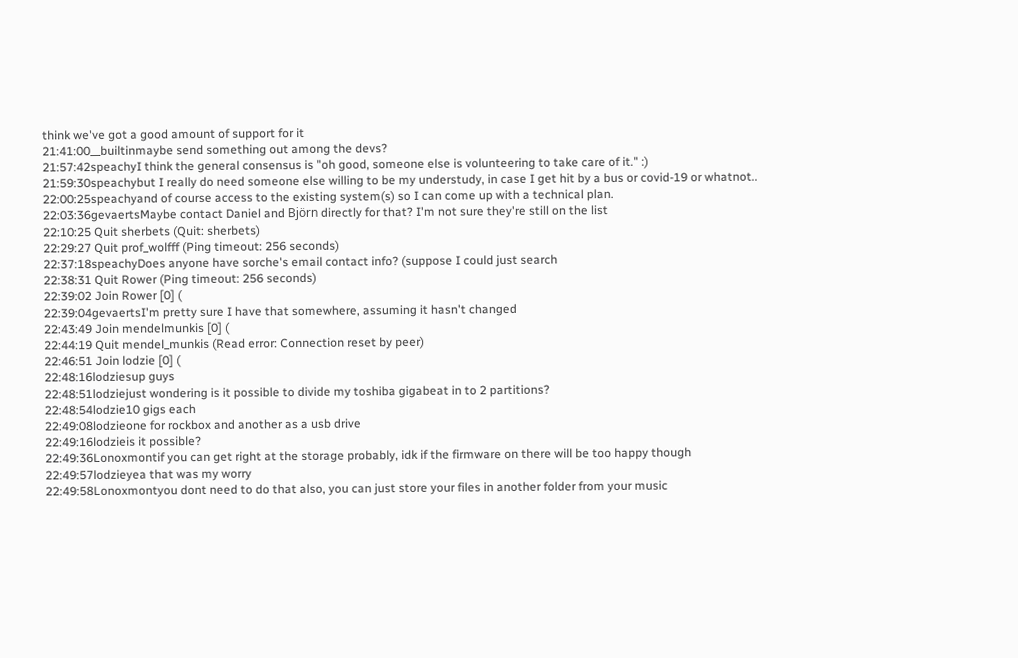think we've got a good amount of support for it
21:41:00__builtinmaybe send something out among the devs?
21:57:42speachyI think the general consensus is "oh good, someone else is volunteering to take care of it." :)
21:59:30speachybut I really do need someone else willing to be my understudy, in case I get hit by a bus or covid-19 or whatnot..
22:00:25speachyand of course access to the existing system(s) so I can come up with a technical plan.
22:03:36gevaertsMaybe contact Daniel and Björn directly for that? I'm not sure they're still on the list
22:10:25 Quit sherbets (Quit: sherbets)
22:29:27 Quit prof_wolfff (Ping timeout: 256 seconds)
22:37:18speachyDoes anyone have sorche's email contact info? (suppose I could just search
22:38:31 Quit Rower (Ping timeout: 256 seconds)
22:39:02 Join Rower [0] (
22:39:04gevaertsI'm pretty sure I have that somewhere, assuming it hasn't changed
22:43:49 Join mendelmunkis [0] (
22:44:19 Quit mendel_munkis (Read error: Connection reset by peer)
22:46:51 Join lodzie [0] (
22:48:16lodziesup guys
22:48:51lodziejust wondering is it possible to divide my toshiba gigabeat in to 2 partitions?
22:48:54lodzie10 gigs each
22:49:08lodzieone for rockbox and another as a usb drive
22:49:16lodzieis it possible?
22:49:36Lonoxmontif you can get right at the storage probably, idk if the firmware on there will be too happy though
22:49:57lodzieyea that was my worry
22:49:58Lonoxmontyou dont need to do that also, you can just store your files in another folder from your music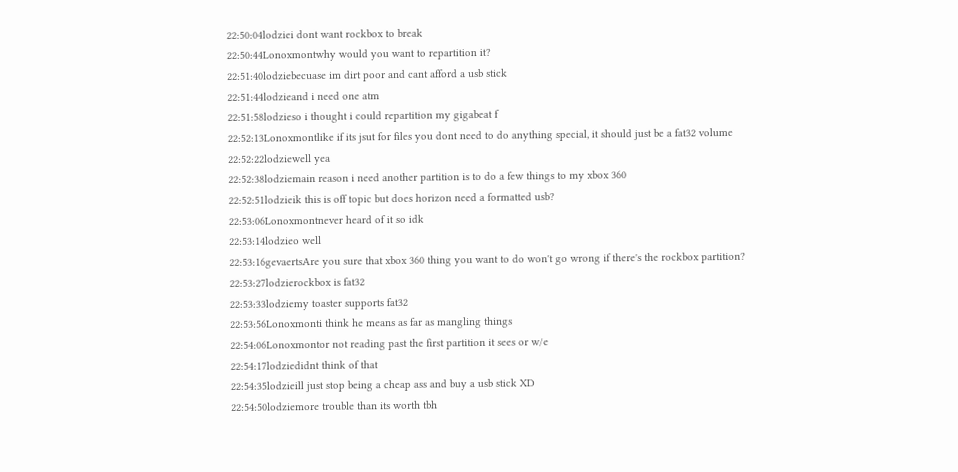22:50:04lodziei dont want rockbox to break
22:50:44Lonoxmontwhy would you want to repartition it?
22:51:40lodziebecuase im dirt poor and cant afford a usb stick
22:51:44lodzieand i need one atm
22:51:58lodzieso i thought i could repartition my gigabeat f
22:52:13Lonoxmontlike if its jsut for files you dont need to do anything special, it should just be a fat32 volume
22:52:22lodziewell yea
22:52:38lodziemain reason i need another partition is to do a few things to my xbox 360
22:52:51lodzieik this is off topic but does horizon need a formatted usb?
22:53:06Lonoxmontnever heard of it so idk
22:53:14lodzieo well
22:53:16gevaertsAre you sure that xbox 360 thing you want to do won't go wrong if there's the rockbox partition?
22:53:27lodzierockbox is fat32
22:53:33lodziemy toaster supports fat32
22:53:56Lonoxmonti think he means as far as mangling things
22:54:06Lonoxmontor not reading past the first partition it sees or w/e
22:54:17lodziedidnt think of that
22:54:35lodzieill just stop being a cheap ass and buy a usb stick XD
22:54:50lodziemore trouble than its worth tbh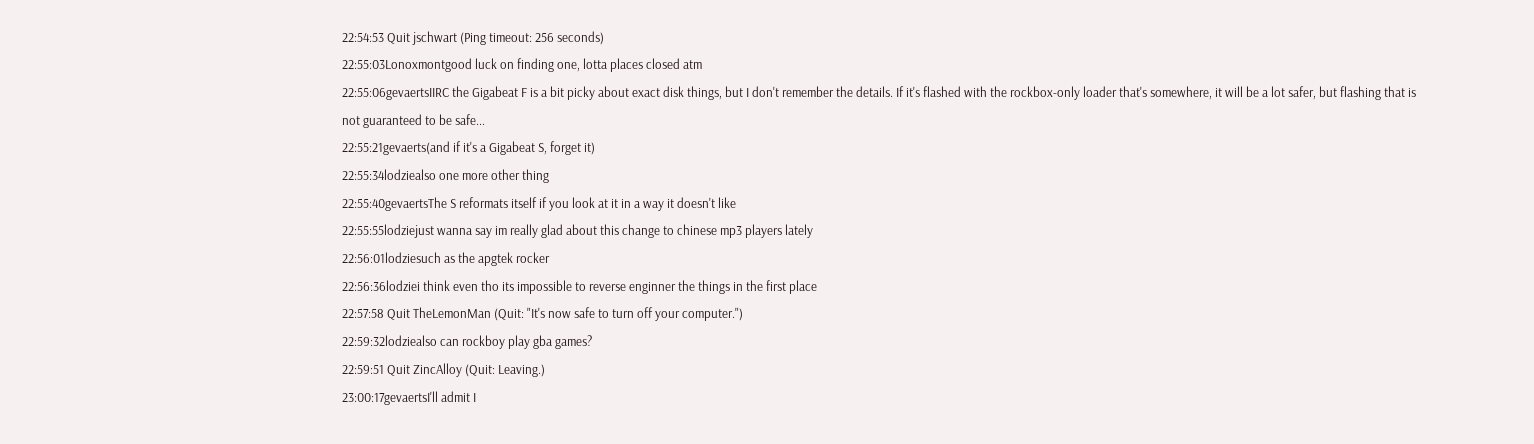22:54:53 Quit jschwart (Ping timeout: 256 seconds)
22:55:03Lonoxmontgood luck on finding one, lotta places closed atm
22:55:06gevaertsIIRC the Gigabeat F is a bit picky about exact disk things, but I don't remember the details. If it's flashed with the rockbox-only loader that's somewhere, it will be a lot safer, but flashing that is not guaranteed to be safe...
22:55:21gevaerts(and if it's a Gigabeat S, forget it)
22:55:34lodziealso one more other thing
22:55:40gevaertsThe S reformats itself if you look at it in a way it doesn't like
22:55:55lodziejust wanna say im really glad about this change to chinese mp3 players lately
22:56:01lodziesuch as the apgtek rocker
22:56:36lodziei think even tho its impossible to reverse enginner the things in the first place
22:57:58 Quit TheLemonMan (Quit: "It's now safe to turn off your computer.")
22:59:32lodziealso can rockboy play gba games?
22:59:51 Quit ZincAlloy (Quit: Leaving.)
23:00:17gevaertsI'll admit I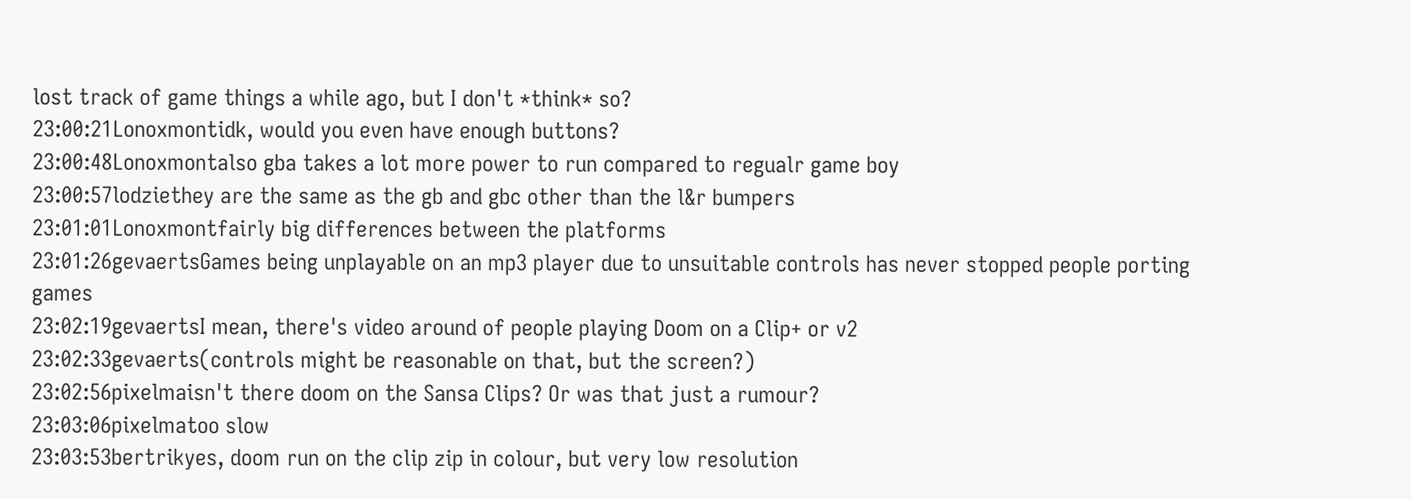lost track of game things a while ago, but I don't *think* so?
23:00:21Lonoxmontidk, would you even have enough buttons?
23:00:48Lonoxmontalso gba takes a lot more power to run compared to regualr game boy
23:00:57lodziethey are the same as the gb and gbc other than the l&r bumpers
23:01:01Lonoxmontfairly big differences between the platforms
23:01:26gevaertsGames being unplayable on an mp3 player due to unsuitable controls has never stopped people porting games
23:02:19gevaertsI mean, there's video around of people playing Doom on a Clip+ or v2
23:02:33gevaerts(controls might be reasonable on that, but the screen?)
23:02:56pixelmaisn't there doom on the Sansa Clips? Or was that just a rumour?
23:03:06pixelmatoo slow
23:03:53bertrikyes, doom run on the clip zip in colour, but very low resolution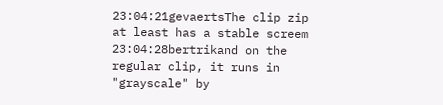23:04:21gevaertsThe clip zip at least has a stable screem
23:04:28bertrikand on the regular clip, it runs in "grayscale" by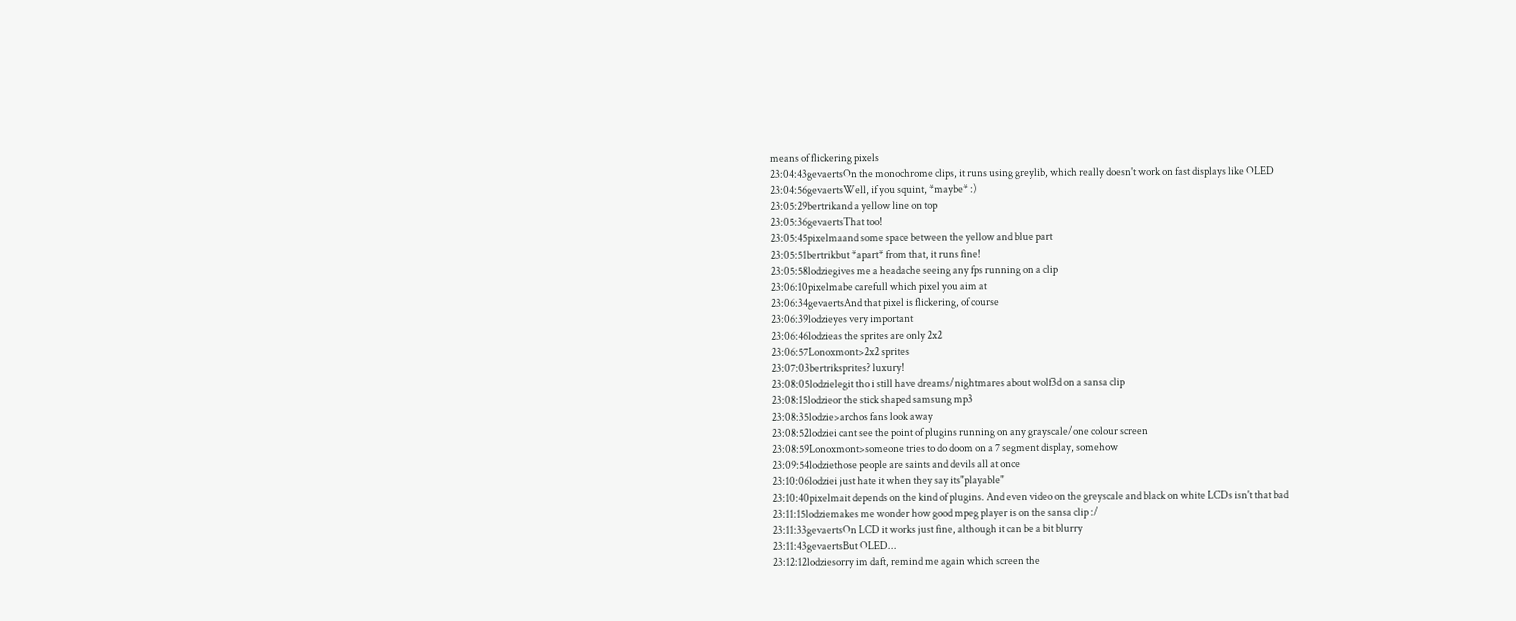means of flickering pixels
23:04:43gevaertsOn the monochrome clips, it runs using greylib, which really doesn't work on fast displays like OLED
23:04:56gevaertsWell, if you squint, *maybe* :)
23:05:29bertrikand a yellow line on top
23:05:36gevaertsThat too!
23:05:45pixelmaand some space between the yellow and blue part
23:05:51bertrikbut *apart* from that, it runs fine!
23:05:58lodziegives me a headache seeing any fps running on a clip
23:06:10pixelmabe carefull which pixel you aim at
23:06:34gevaertsAnd that pixel is flickering, of course
23:06:39lodzieyes very important
23:06:46lodzieas the sprites are only 2x2
23:06:57Lonoxmont>2x2 sprites
23:07:03bertriksprites? luxury!
23:08:05lodzielegit tho i still have dreams/nightmares about wolf3d on a sansa clip
23:08:15lodzieor the stick shaped samsung mp3
23:08:35lodzie>archos fans look away
23:08:52lodziei cant see the point of plugins running on any grayscale/one colour screen
23:08:59Lonoxmont>someone tries to do doom on a 7 segment display, somehow
23:09:54lodziethose people are saints and devils all at once
23:10:06lodziei just hate it when they say its"playable"
23:10:40pixelmait depends on the kind of plugins. And even video on the greyscale and black on white LCDs isn't that bad
23:11:15lodziemakes me wonder how good mpeg player is on the sansa clip :/
23:11:33gevaertsOn LCD it works just fine, although it can be a bit blurry
23:11:43gevaertsBut OLED...
23:12:12lodziesorry im daft, remind me again which screen the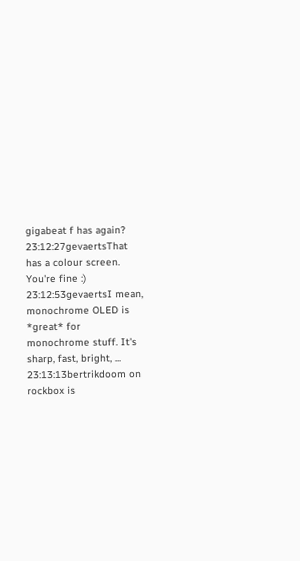gigabeat f has again?
23:12:27gevaertsThat has a colour screen. You're fine :)
23:12:53gevaertsI mean, monochrome OLED is *great* for monochrome stuff. It's sharp, fast, bright, ...
23:13:13bertrikdoom on rockbox is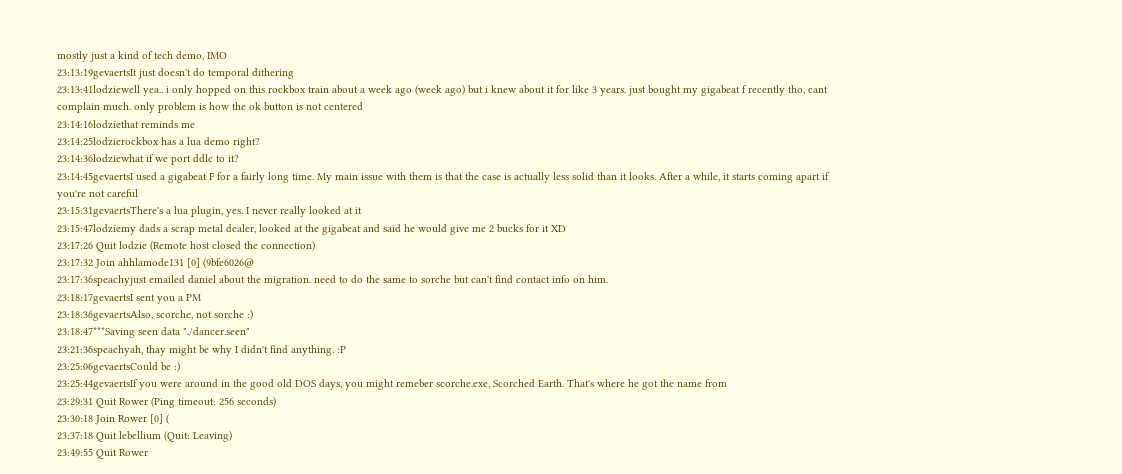mostly just a kind of tech demo, IMO
23:13:19gevaertsIt just doesn't do temporal dithering
23:13:41lodziewell yea.. i only hopped on this rockbox train about a week ago (week ago) but i knew about it for like 3 years. just bought my gigabeat f recently tho, cant complain much. only problem is how the ok button is not centered
23:14:16lodziethat reminds me
23:14:25lodzierockbox has a lua demo right?
23:14:36lodziewhat if we port ddlc to it?
23:14:45gevaertsI used a gigabeat F for a fairly long time. My main issue with them is that the case is actually less solid than it looks. After a while, it starts coming apart if you're not careful
23:15:31gevaertsThere's a lua plugin, yes. I never really looked at it
23:15:47lodziemy dads a scrap metal dealer, looked at the gigabeat and said he would give me 2 bucks for it XD
23:17:26 Quit lodzie (Remote host closed the connection)
23:17:32 Join ahhlamode131 [0] (9bfe6026@
23:17:36speachyjust emailed daniel about the migration. need to do the same to sorche but can't find contact info on him.
23:18:17gevaertsI sent you a PM
23:18:36gevaertsAlso, scorche, not sorche :)
23:18:47***Saving seen data "./dancer.seen"
23:21:36speachyah, thay might be why I didn't find anything. :P
23:25:06gevaertsCould be :)
23:25:44gevaertsIf you were around in the good old DOS days, you might remeber scorche.exe, Scorched Earth. That's where he got the name from
23:29:31 Quit Rower (Ping timeout: 256 seconds)
23:30:18 Join Rower [0] (
23:37:18 Quit lebellium (Quit: Leaving)
23:49:55 Quit Rower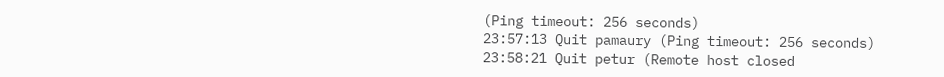(Ping timeout: 256 seconds)
23:57:13 Quit pamaury (Ping timeout: 256 seconds)
23:58:21 Quit petur (Remote host closed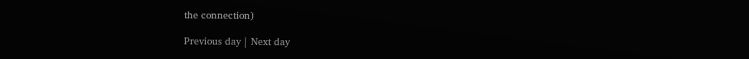the connection)

Previous day | Next day